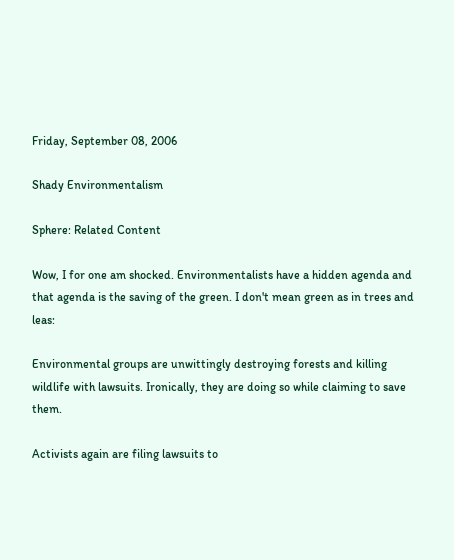Friday, September 08, 2006

Shady Environmentalism

Sphere: Related Content

Wow, I for one am shocked. Environmentalists have a hidden agenda and that agenda is the saving of the green. I don't mean green as in trees and leas:

Environmental groups are unwittingly destroying forests and killing wildlife with lawsuits. Ironically, they are doing so while claiming to save them.

Activists again are filing lawsuits to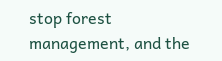stop forest management, and the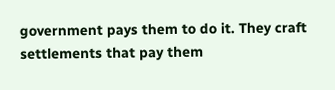government pays them to do it. They craft settlements that pay them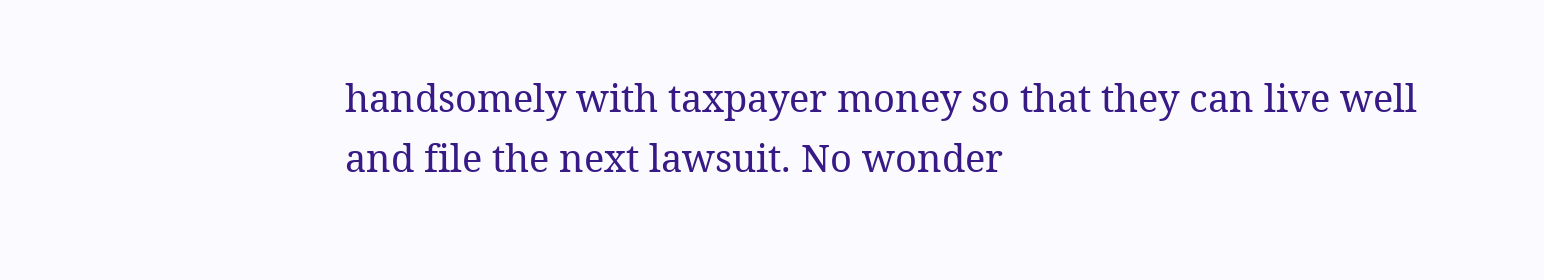handsomely with taxpayer money so that they can live well and file the next lawsuit. No wonder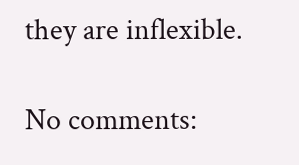they are inflexible.

No comments: